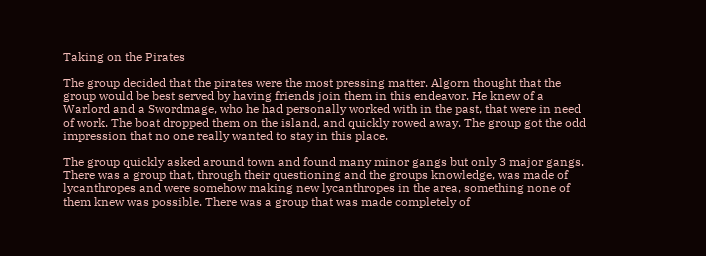Taking on the Pirates

The group decided that the pirates were the most pressing matter. Algorn thought that the group would be best served by having friends join them in this endeavor. He knew of a Warlord and a Swordmage, who he had personally worked with in the past, that were in need of work. The boat dropped them on the island, and quickly rowed away. The group got the odd impression that no one really wanted to stay in this place.

The group quickly asked around town and found many minor gangs but only 3 major gangs. There was a group that, through their questioning and the groups knowledge, was made of lycanthropes and were somehow making new lycanthropes in the area, something none of them knew was possible. There was a group that was made completely of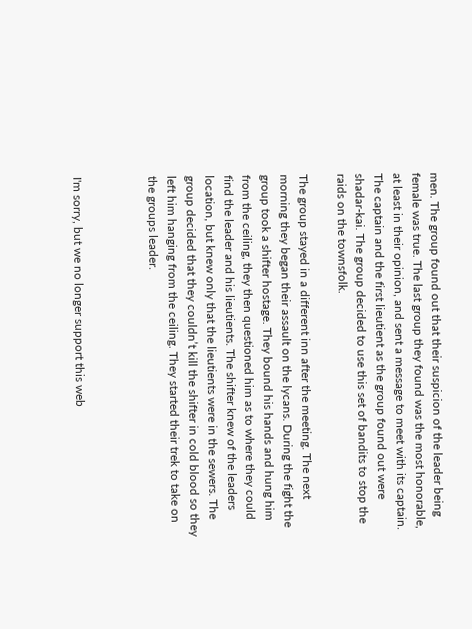men. The group found out that their suspicion of the leader being female was true. The last group they found was the most honorable, at least in their opinion, and sent a message to meet with its captain. The captain and the first lieutient as the group found out were shadar-kai. The group decided to use this set of bandits to stop the raids on the townsfolk.

The group stayed in a different inn after the meeting. The next morning they began their assault on the lycans. During the fight the group took a shifter hostage. They bound his hands and hung him from the ceiling, they then questioned him as to where they could find the leader and his lieutients. The shifter knew of the leaders location, but knew only that the lieutients were in the sewers. The group decided that they couldn’t kill the shifter in cold blood so they left him hanging from the ceiling. They started their trek to take on the groups leader.



I'm sorry, but we no longer support this web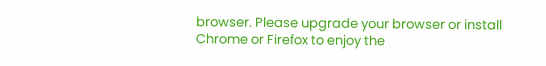browser. Please upgrade your browser or install Chrome or Firefox to enjoy the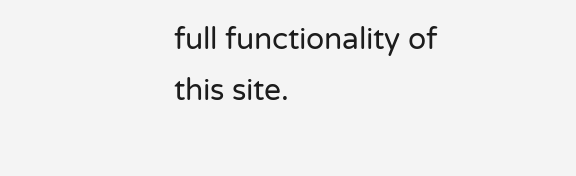full functionality of this site.